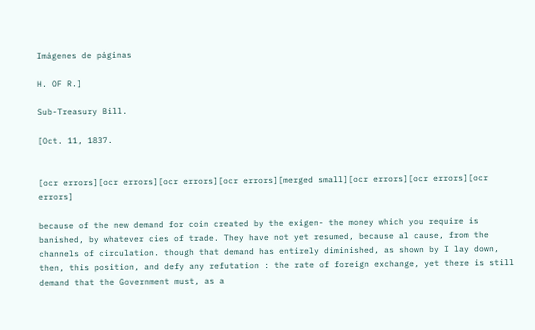Imágenes de páginas

H. OF R.]

Sub-Treasury Bill.

[Oct. 11, 1837.


[ocr errors][ocr errors][ocr errors][ocr errors][merged small][ocr errors][ocr errors][ocr errors]

because of the new demand for coin created by the exigen- the money which you require is banished, by whatever cies of trade. They have not yet resumed, because al cause, from the channels of circulation. though that demand has entirely diminished, as shown by I lay down, then, this position, and defy any refutation : the rate of foreign exchange, yet there is still demand that the Government must, as a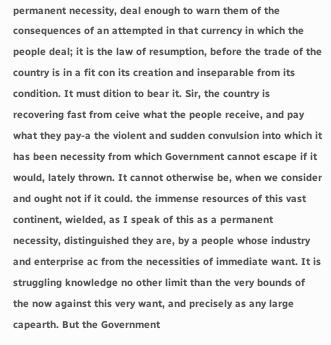permanent necessity, deal enough to warn them of the consequences of an attempted in that currency in which the people deal; it is the law of resumption, before the trade of the country is in a fit con its creation and inseparable from its condition. It must dition to bear it. Sir, the country is recovering fast from ceive what the people receive, and pay what they pay-a the violent and sudden convulsion into which it has been necessity from which Government cannot escape if it would, lately thrown. It cannot otherwise be, when we consider and ought not if it could. the immense resources of this vast continent, wielded, as I speak of this as a permanent necessity, distinguished they are, by a people whose industry and enterprise ac from the necessities of immediate want. It is struggling knowledge no other limit than the very bounds of the now against this very want, and precisely as any large capearth. But the Government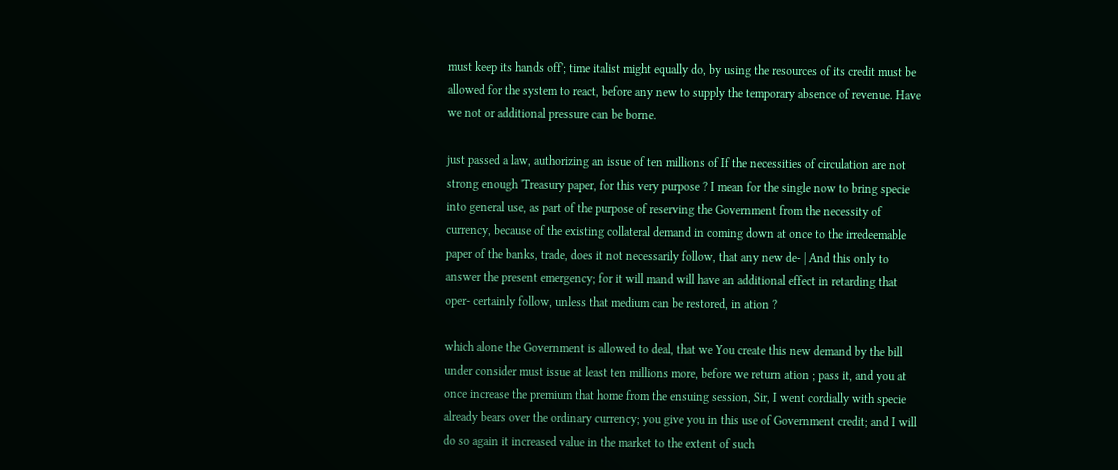must keep its hands off'; time italist might equally do, by using the resources of its credit must be allowed for the system to react, before any new to supply the temporary absence of revenue. Have we not or additional pressure can be borne.

just passed a law, authorizing an issue of ten millions of If the necessities of circulation are not strong enough 'Treasury paper, for this very purpose ? I mean for the single now to bring specie into general use, as part of the purpose of reserving the Government from the necessity of currency, because of the existing collateral demand in coming down at once to the irredeemable paper of the banks, trade, does it not necessarily follow, that any new de- | And this only to answer the present emergency; for it will mand will have an additional effect in retarding that oper- certainly follow, unless that medium can be restored, in ation ?

which alone the Government is allowed to deal, that we You create this new demand by the bill under consider must issue at least ten millions more, before we return ation ; pass it, and you at once increase the premium that home from the ensuing session, Sir, I went cordially with specie already bears over the ordinary currency; you give you in this use of Government credit; and I will do so again it increased value in the market to the extent of such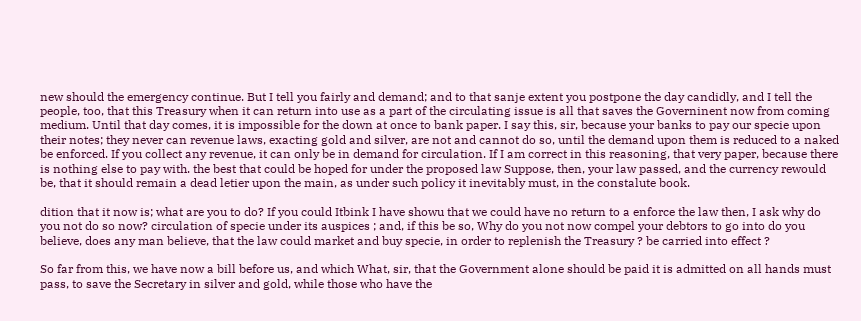new should the emergency continue. But I tell you fairly and demand; and to that sanje extent you postpone the day candidly, and I tell the people, too, that this Treasury when it can return into use as a part of the circulating issue is all that saves the Governinent now from coming medium. Until that day comes, it is impossible for the down at once to bank paper. I say this, sir, because your banks to pay our specie upon their notes; they never can revenue laws, exacting gold and silver, are not and cannot do so, until the demand upon them is reduced to a naked be enforced. If you collect any revenue, it can only be in demand for circulation. If I am correct in this reasoning, that very paper, because there is nothing else to pay with. the best that could be hoped for under the proposed law Suppose, then, your law passed, and the currency rewould be, that it should remain a dead letier upon the main, as under such policy it inevitably must, in the constalute book.

dition that it now is; what are you to do? If you could Itbink I have showu that we could have no return to a enforce the law then, I ask why do you not do so now? circulation of specie under its auspices ; and, if this be so, Why do you not now compel your debtors to go into do you believe, does any man believe, that the law could market and buy specie, in order to replenish the Treasury ? be carried into effect ?

So far from this, we have now a bill before us, and which What, sir, that the Government alone should be paid it is admitted on all hands must pass, to save the Secretary in silver and gold, while those who have the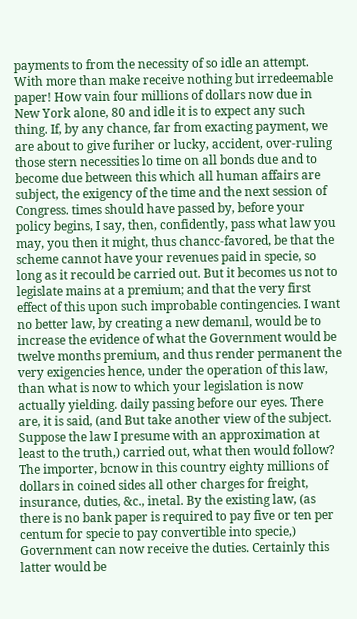payments to from the necessity of so idle an attempt. With more than make receive nothing but irredeemable paper! How vain four millions of dollars now due in New York alone, 80 and idle it is to expect any such thing. If, by any chance, far from exacting payment, we are about to give furiher or lucky, accident, over-ruling those stern necessities lo time on all bonds due and to become due between this which all human affairs are subject, the exigency of the time and the next session of Congress. times should have passed by, before your policy begins, I say, then, confidently, pass what law you may, you then it might, thus chancc-favored, be that the scheme cannot have your revenues paid in specie, so long as it recould be carried out. But it becomes us not to legislate mains at a premium; and that the very first effect of this upon such improbable contingencies. I want no better law, by creating a new demanıl, would be to increase the evidence of what the Government would be twelve months premium, and thus render permanent the very exigencies hence, under the operation of this law, than what is now to which your legislation is now actually yielding. daily passing before our eyes. There are, it is said, (and But take another view of the subject. Suppose the law I presume with an approximation at least to the truth,) carried out, what then would follow? The importer, bcnow in this country eighty millions of dollars in coined sides all other charges for freight, insurance, duties, &c., inetal. By the existing law, (as there is no bank paper is required to pay five or ten per centum for specie to pay convertible into specie,) Government can now receive the duties. Certainly this latter would be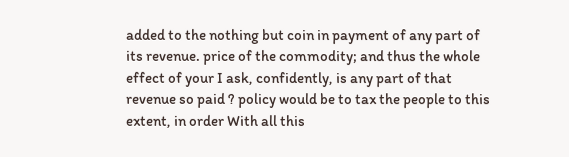added to the nothing but coin in payment of any part of its revenue. price of the commodity; and thus the whole effect of your I ask, confidently, is any part of that revenue so paid ? policy would be to tax the people to this extent, in order With all this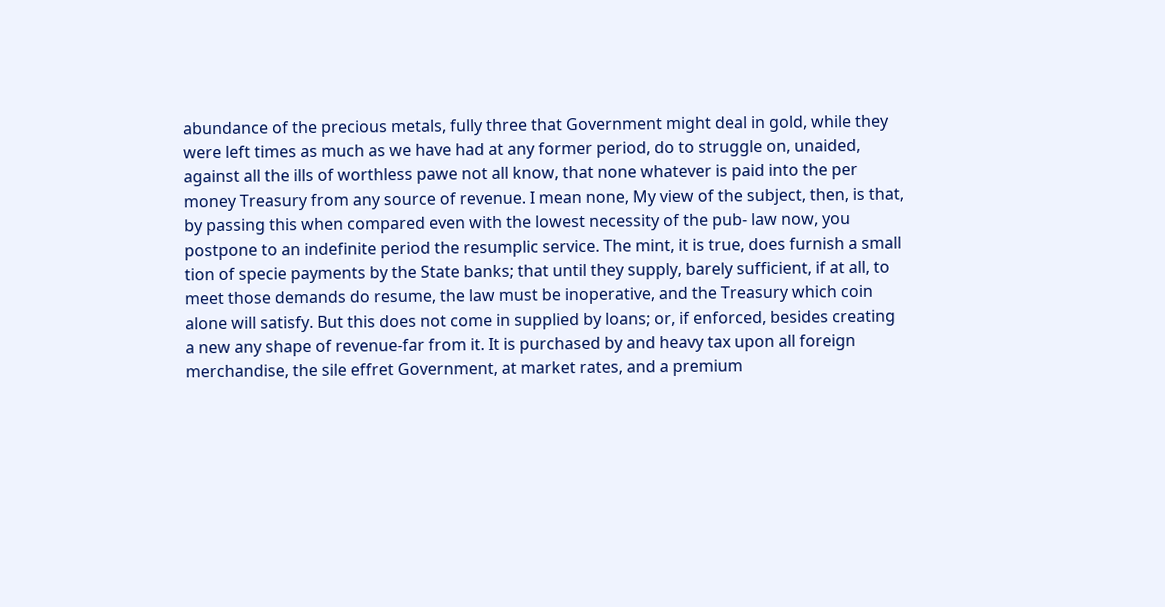abundance of the precious metals, fully three that Government might deal in gold, while they were left times as much as we have had at any former period, do to struggle on, unaided, against all the ills of worthless pawe not all know, that none whatever is paid into the per money Treasury from any source of revenue. I mean none, My view of the subject, then, is that, by passing this when compared even with the lowest necessity of the pub- law now, you postpone to an indefinite period the resumplic service. The mint, it is true, does furnish a small tion of specie payments by the State banks; that until they supply, barely sufficient, if at all, to meet those demands do resume, the law must be inoperative, and the Treasury which coin alone will satisfy. But this does not come in supplied by loans; or, if enforced, besides creating a new any shape of revenue-far from it. It is purchased by and heavy tax upon all foreign merchandise, the sile effret Government, at market rates, and a premium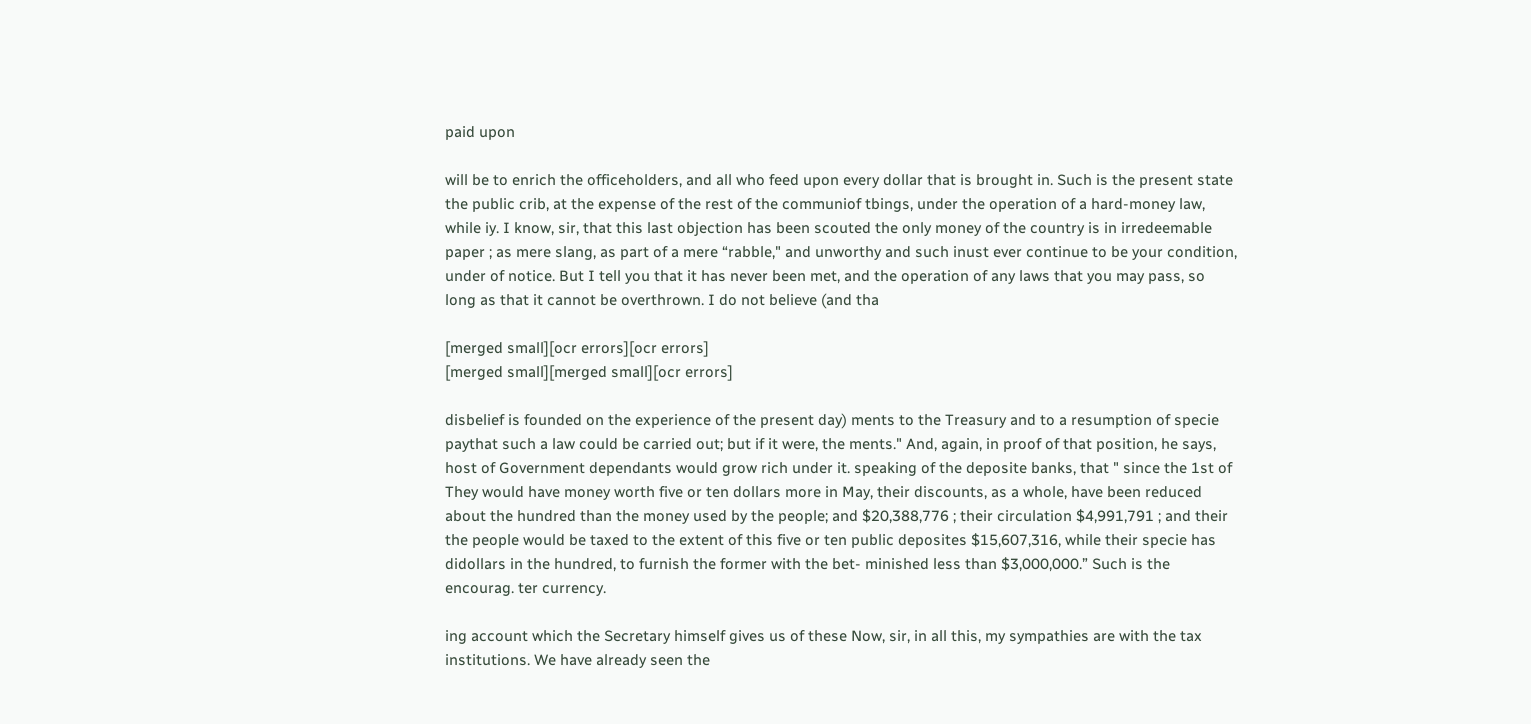paid upon

will be to enrich the officeholders, and all who feed upon every dollar that is brought in. Such is the present state the public crib, at the expense of the rest of the communiof tbings, under the operation of a hard-money law, while iy. I know, sir, that this last objection has been scouted the only money of the country is in irredeemable paper ; as mere slang, as part of a mere “rabble," and unworthy and such inust ever continue to be your condition, under of notice. But I tell you that it has never been met, and the operation of any laws that you may pass, so long as that it cannot be overthrown. I do not believe (and tha

[merged small][ocr errors][ocr errors]
[merged small][merged small][ocr errors]

disbelief is founded on the experience of the present day) ments to the Treasury and to a resumption of specie paythat such a law could be carried out; but if it were, the ments." And, again, in proof of that position, he says, host of Government dependants would grow rich under it. speaking of the deposite banks, that " since the 1st of They would have money worth five or ten dollars more in May, their discounts, as a whole, have been reduced about the hundred than the money used by the people; and $20,388,776 ; their circulation $4,991,791 ; and their the people would be taxed to the extent of this five or ten public deposites $15,607,316, while their specie has didollars in the hundred, to furnish the former with the bet- minished less than $3,000,000.” Such is the encourag. ter currency.

ing account which the Secretary himself gives us of these Now, sir, in all this, my sympathies are with the tax institutions. We have already seen the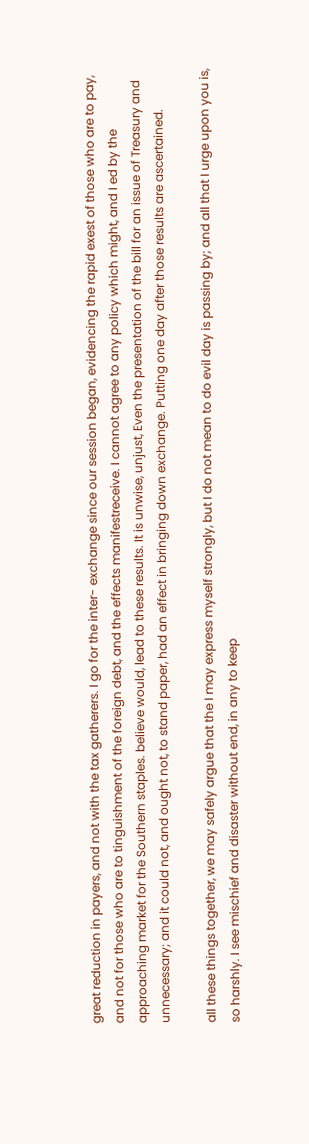great reduction in payers, and not with the tax gatherers. I go for the inter- exchange since our session began, evidencing the rapid exest of those who are to pay, and not for those who are to tinguishment of the foreign debt, and the effects manifestreceive. I cannot agree to any policy which might, and I ed by the approaching market for the Southern staples. believe would, lead to these results. It is unwise, unjust, Even the presentation of the bill for an issue of Treasury and unnecessary; and it could not, and ought not, to stand paper, had an effect in bringing down exchange. Putting one day after those results are ascertained.

all these things together, we may safely argue that the I may express myself strongly, but I do not mean to do evil day is passing by; and all that I urge upon you is, so harshly. I see mischief and disaster without end, in any to keep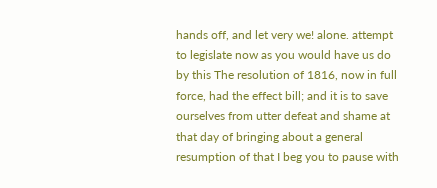hands off, and let very we! alone. attempt to legislate now as you would have us do by this The resolution of 1816, now in full force, had the effect bill; and it is to save ourselves from utter defeat and shame at that day of bringing about a general resumption of that I beg you to pause with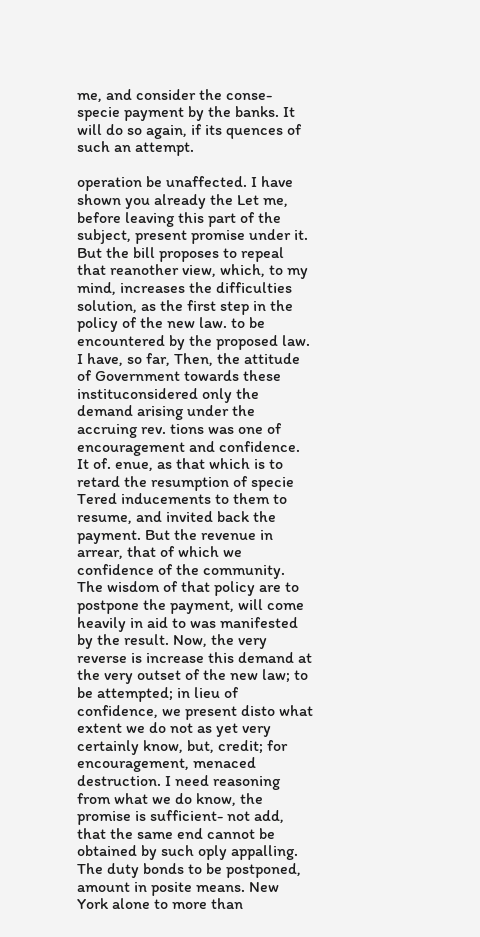me, and consider the conse- specie payment by the banks. It will do so again, if its quences of such an attempt.

operation be unaffected. I have shown you already the Let me, before leaving this part of the subject, present promise under it. But the bill proposes to repeal that reanother view, which, to my mind, increases the difficulties solution, as the first step in the policy of the new law. to be encountered by the proposed law. I have, so far, Then, the attitude of Government towards these instituconsidered only the demand arising under the accruing rev. tions was one of encouragement and confidence. It of. enue, as that which is to retard the resumption of specie Tered inducements to them to resume, and invited back the payment. But the revenue in arrear, that of which we confidence of the community. The wisdom of that policy are to postpone the payment, will come heavily in aid to was manifested by the result. Now, the very reverse is increase this demand at the very outset of the new law; to be attempted; in lieu of confidence, we present disto what extent we do not as yet very certainly know, but, credit; for encouragement, menaced destruction. I need reasoning from what we do know, the promise is sufficient- not add, that the same end cannot be obtained by such oply appalling. The duty bonds to be postponed, amount in posite means. New York alone to more than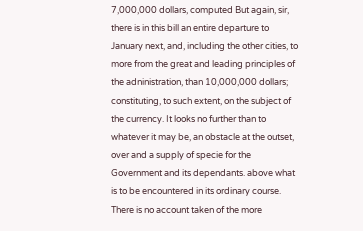7,000,000 dollars, computed But again, sir, there is in this bill an entire departure to January next, and, including the other cities, to more from the great and leading principles of the adninistration, than 10,000,000 dollars; constituting, to such extent, on the subject of the currency. It looks no further than to whatever it may be, an obstacle at the outset, over and a supply of specie for the Government and its dependants. above what is to be encountered in its ordinary course. There is no account taken of the more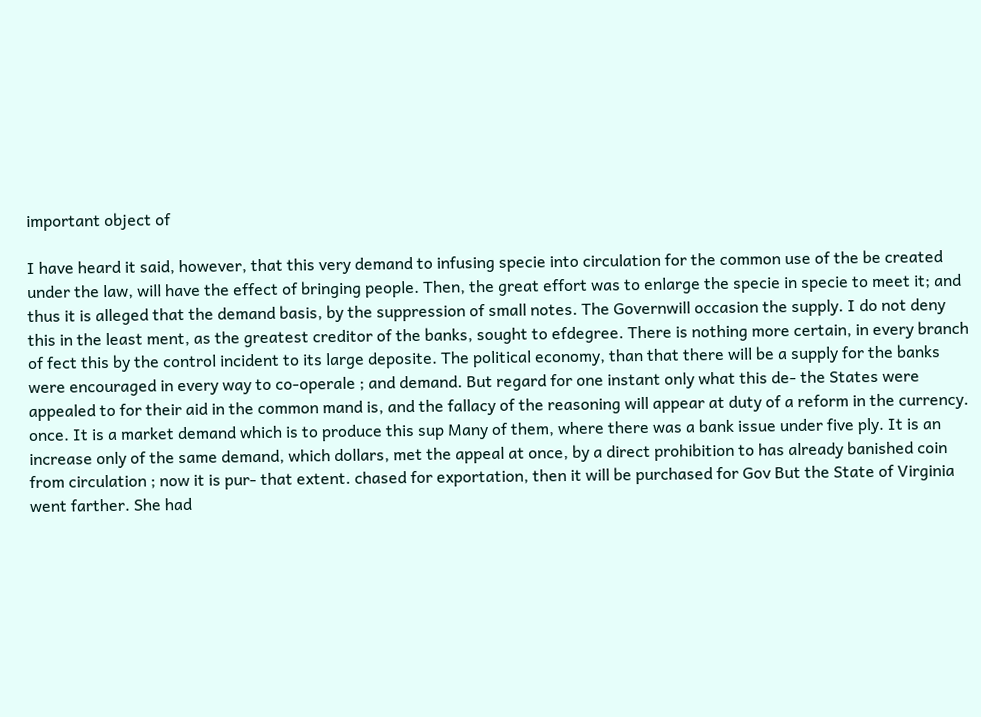important object of

I have heard it said, however, that this very demand to infusing specie into circulation for the common use of the be created under the law, will have the effect of bringing people. Then, the great effort was to enlarge the specie in specie to meet it; and thus it is alleged that the demand basis, by the suppression of small notes. The Governwill occasion the supply. I do not deny this in the least ment, as the greatest creditor of the banks, sought to efdegree. There is nothing more certain, in every branch of fect this by the control incident to its large deposite. The political economy, than that there will be a supply for the banks were encouraged in every way to co-operale ; and demand. But regard for one instant only what this de- the States were appealed to for their aid in the common mand is, and the fallacy of the reasoning will appear at duty of a reform in the currency. once. It is a market demand which is to produce this sup Many of them, where there was a bank issue under five ply. It is an increase only of the same demand, which dollars, met the appeal at once, by a direct prohibition to has already banished coin from circulation ; now it is pur- that extent. chased for exportation, then it will be purchased for Gov But the State of Virginia went farther. She had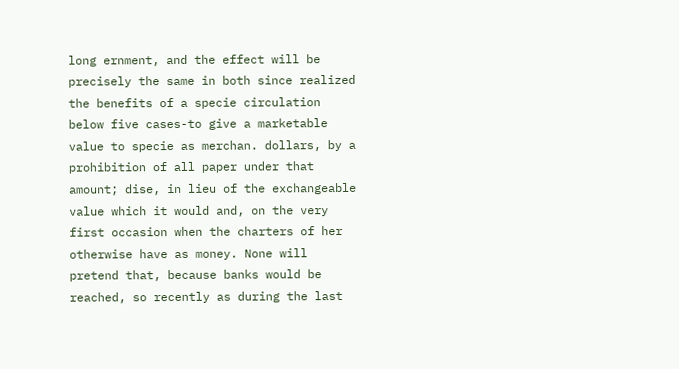long ernment, and the effect will be precisely the same in both since realized the benefits of a specie circulation below five cases-to give a marketable value to specie as merchan. dollars, by a prohibition of all paper under that amount; dise, in lieu of the exchangeable value which it would and, on the very first occasion when the charters of her otherwise have as money. None will pretend that, because banks would be reached, so recently as during the last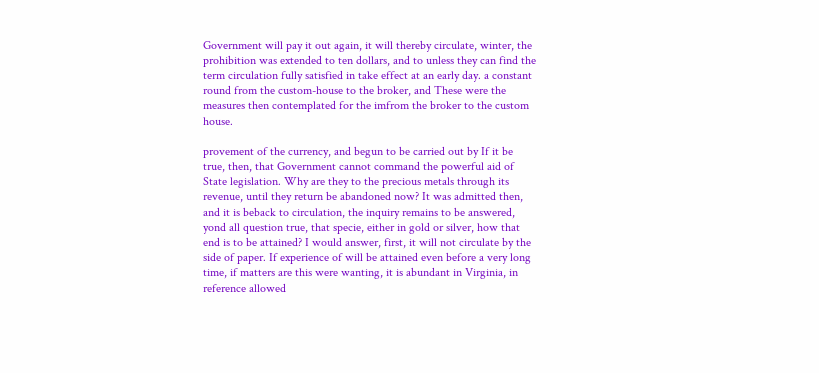Government will pay it out again, it will thereby circulate, winter, the prohibition was extended to ten dollars, and to unless they can find the term circulation fully satisfied in take effect at an early day. a constant round from the custom-house to the broker, and These were the measures then contemplated for the imfrom the broker to the custom house.

provement of the currency, and begun to be carried out by If it be true, then, that Government cannot command the powerful aid of State legislation. Why are they to the precious metals through its revenue, until they return be abandoned now? It was admitted then, and it is beback to circulation, the inquiry remains to be answered, yond all question true, that specie, either in gold or silver, how that end is to be attained? I would answer, first, it will not circulate by the side of paper. If experience of will be attained even before a very long time, if matters are this were wanting, it is abundant in Virginia, in reference allowed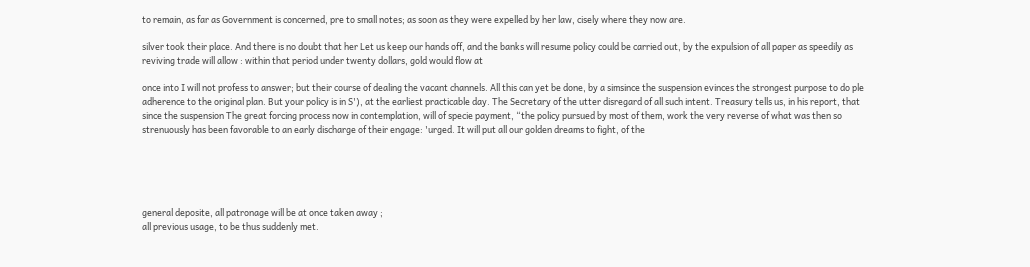to remain, as far as Government is concerned, pre to small notes; as soon as they were expelled by her law, cisely where they now are.

silver took their place. And there is no doubt that her Let us keep our hands off, and the banks will resume policy could be carried out, by the expulsion of all paper as speedily as reviving trade will allow : within that period under twenty dollars, gold would flow at

once into I will not profess to answer; but their course of dealing the vacant channels. All this can yet be done, by a simsince the suspension evinces the strongest purpose to do ple adherence to the original plan. But your policy is in S'), at the earliest practicable day. The Secretary of the utter disregard of all such intent. Treasury tells us, in his report, that since the suspension The great forcing process now in contemplation, will of specie payment, “the policy pursued by most of them, work the very reverse of what was then so strenuously has been favorable to an early discharge of their engage: 'urged. It will put all our golden dreams to fight, of the





general deposite, all patronage will be at once taken away ;
all previous usage, to be thus suddenly met.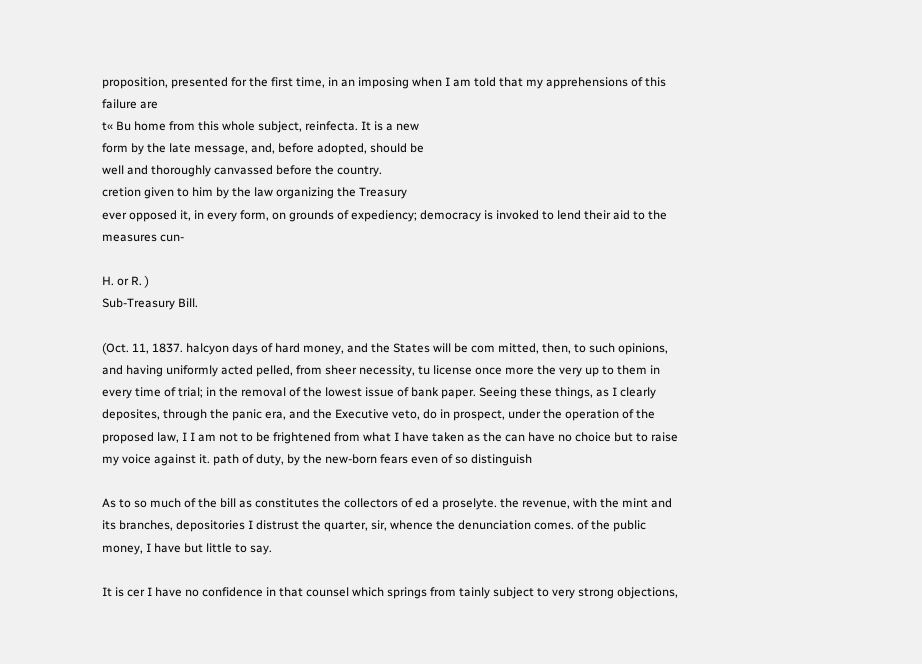proposition, presented for the first time, in an imposing when I am told that my apprehensions of this failure are
t« Bu home from this whole subject, reinfecta. It is a new
form by the late message, and, before adopted, should be
well and thoroughly canvassed before the country.
cretion given to him by the law organizing the Treasury
ever opposed it, in every form, on grounds of expediency; democracy is invoked to lend their aid to the measures cun-

H. or R. )
Sub-Treasury Bill.

(Oct. 11, 1837. halcyon days of hard money, and the States will be com mitted, then, to such opinions, and having uniformly acted pelled, from sheer necessity, tu license once more the very up to them in every time of trial; in the removal of the lowest issue of bank paper. Seeing these things, as I clearly deposites, through the panic era, and the Executive veto, do in prospect, under the operation of the proposed law, I I am not to be frightened from what I have taken as the can have no choice but to raise my voice against it. path of duty, by the new-born fears even of so distinguish

As to so much of the bill as constitutes the collectors of ed a proselyte. the revenue, with the mint and its branches, depositories I distrust the quarter, sir, whence the denunciation comes. of the public money, I have but little to say.

It is cer I have no confidence in that counsel which springs from tainly subject to very strong objections,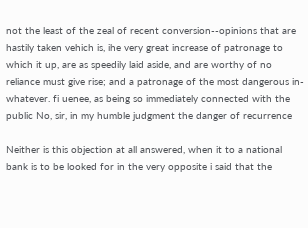not the least of the zeal of recent conversion--opinions that are hastily taken vehich is, ihe very great increase of patronage to which it up, are as speedily laid aside, and are worthy of no reliance must give rise; and a patronage of the most dangerous in- whatever. fi uenee, as being so immediately connected with the public No, sir, in my humble judgment the danger of recurrence

Neither is this objection at all answered, when it to a national bank is to be looked for in the very opposite i said that the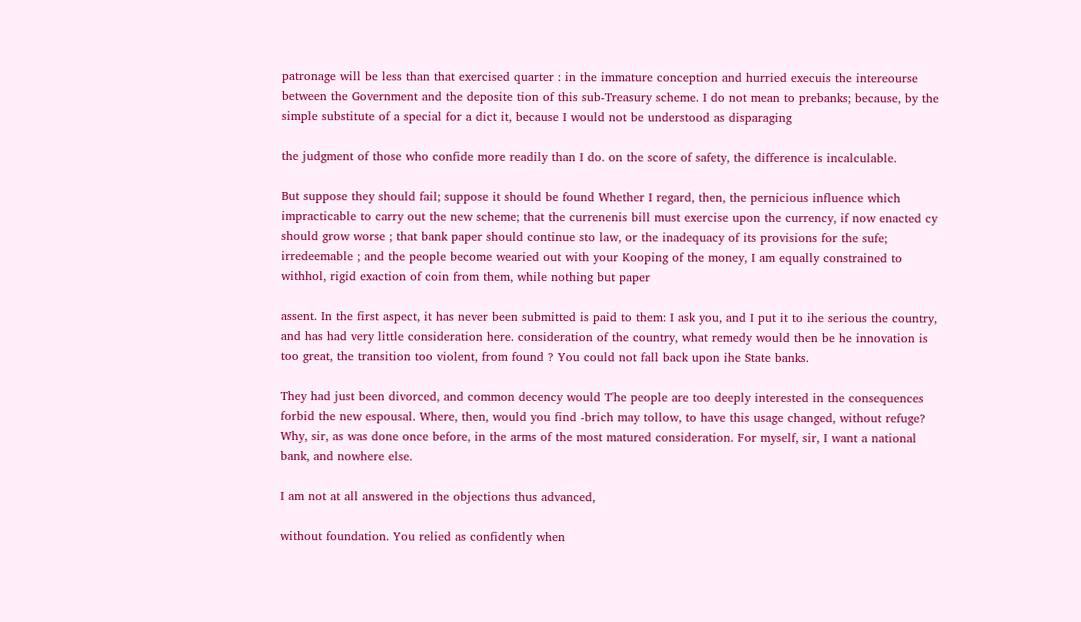patronage will be less than that exercised quarter : in the immature conception and hurried execuis the intereourse between the Government and the deposite tion of this sub-Treasury scheme. I do not mean to prebanks; because, by the simple substitute of a special for a dict it, because I would not be understood as disparaging

the judgment of those who confide more readily than I do. on the score of safety, the difference is incalculable.

But suppose they should fail; suppose it should be found Whether I regard, then, the pernicious influence which impracticable to carry out the new scheme; that the currenenis bill must exercise upon the currency, if now enacted cy should grow worse ; that bank paper should continue sto law, or the inadequacy of its provisions for the sufe; irredeemable ; and the people become wearied out with your Kooping of the money, I am equally constrained to withhol, rigid exaction of coin from them, while nothing but paper

assent. In the first aspect, it has never been submitted is paid to them: I ask you, and I put it to ihe serious the country, and has had very little consideration here. consideration of the country, what remedy would then be he innovation is too great, the transition too violent, from found ? You could not fall back upon ihe State banks.

They had just been divorced, and common decency would T'he people are too deeply interested in the consequences forbid the new espousal. Where, then, would you find -brich may tollow, to have this usage changed, without refuge? Why, sir, as was done once before, in the arms of the most matured consideration. For myself, sir, I want a national bank, and nowhere else.

I am not at all answered in the objections thus advanced,

without foundation. You relied as confidently when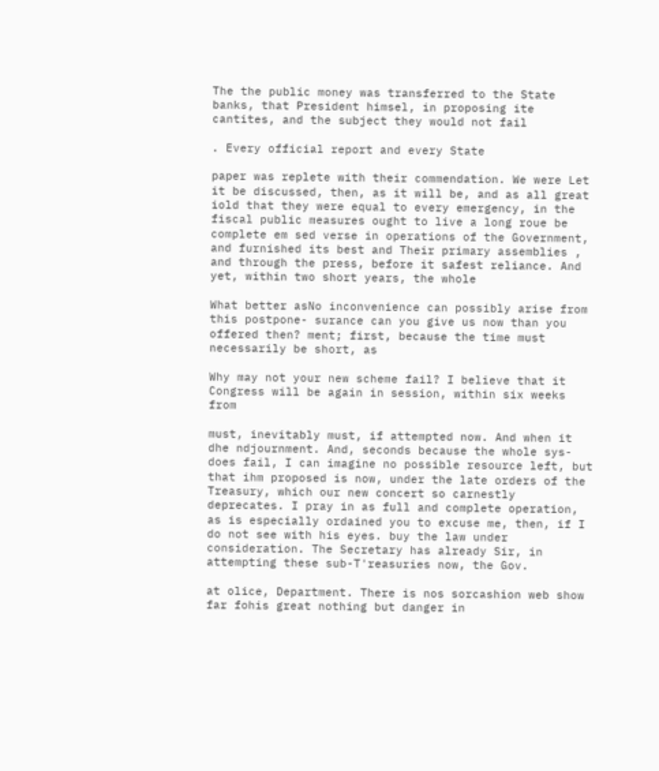The the public money was transferred to the State banks, that President himsel, in proposing ite cantites, and the subject they would not fail

. Every official report and every State

paper was replete with their commendation. We were Let it be discussed, then, as it will be, and as all great iold that they were equal to every emergency, in the fiscal public measures ought to live a long roue be complete em sed verse in operations of the Government, and furnished its best and Their primary assemblies , and through the press, before it safest reliance. And yet, within two short years, the whole

What better asNo inconvenience can possibly arise from this postpone- surance can you give us now than you offered then? ment; first, because the time must necessarily be short, as

Why may not your new scheme fail? I believe that it Congress will be again in session, within six weeks from

must, inevitably must, if attempted now. And when it dhe ndjournment. And, seconds because the whole sys- does fail, I can imagine no possible resource left, but that ihm proposed is now, under the late orders of the Treasury, which our new concert so carnestly deprecates. I pray in as full and complete operation, as is especially ordained you to excuse me, then, if I do not see with his eyes. buy the law under consideration. The Secretary has already Sir, in attempting these sub-T'reasuries now, the Gov.

at olice, Department. There is nos sorcashion web show far fohis great nothing but danger in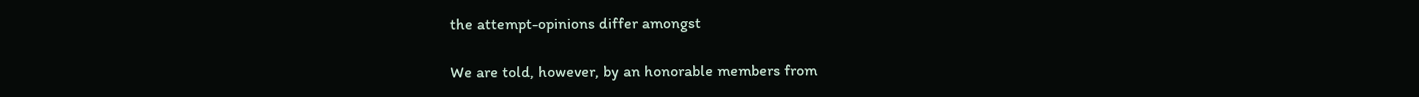the attempt-opinions differ amongst

We are told, however, by an honorable members from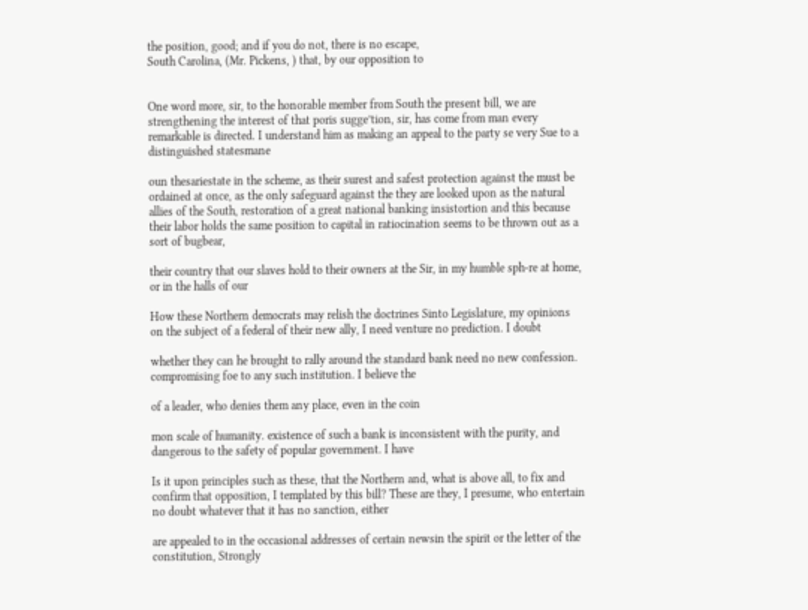the position, good; and if you do not, there is no escape,
South Carolina, (Mr. Pickens, ) that, by our opposition to


One word more, sir, to the honorable member from South the present bill, we are strengthening the interest of that poris sugge’tion, sir, has come from man every remarkable is directed. I understand him as making an appeal to the party se very Sue to a distinguished statesmane

oun thesariestate in the scheme, as their surest and safest protection against the must be ordained at once, as the only safeguard against the they are looked upon as the natural allies of the South, restoration of a great national banking insistortion and this because their labor holds the same position to capital in ratiocination seems to be thrown out as a sort of bugbear,

their country that our slaves hold to their owners at the Sir, in my humble sph-re at home, or in the halls of our

How these Northern democrats may relish the doctrines Sinto Legislature, my opinions on the subject of a federal of their new ally, I need venture no prediction. I doubt

whether they can he brought to rally around the standard bank need no new confession. compromising foe to any such institution. I believe the

of a leader, who denies them any place, even in the coin

mon scale of humanity. existence of such a bank is inconsistent with the purity, and dangerous to the safety of popular government. I have

Is it upon principles such as these, that the Northern and, what is above all, to fix and confirm that opposition, I templated by this bill? These are they, I presume, who entertain no doubt whatever that it has no sanction, either

are appealed to in the occasional addresses of certain newsin the spirit or the letter of the constitution, Strongly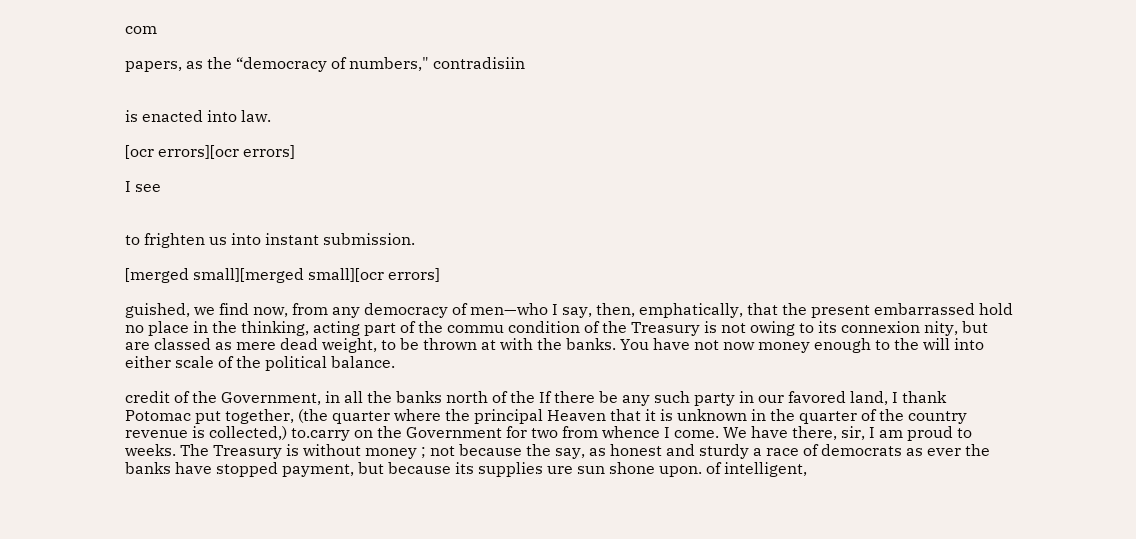com

papers, as the “democracy of numbers," contradisiin


is enacted into law.

[ocr errors][ocr errors]

I see


to frighten us into instant submission.

[merged small][merged small][ocr errors]

guished, we find now, from any democracy of men—who I say, then, emphatically, that the present embarrassed hold no place in the thinking, acting part of the commu condition of the Treasury is not owing to its connexion nity, but are classed as mere dead weight, to be thrown at with the banks. You have not now money enough to the will into either scale of the political balance.

credit of the Government, in all the banks north of the If there be any such party in our favored land, I thank Potomac put together, (the quarter where the principal Heaven that it is unknown in the quarter of the country revenue is collected,) to.carry on the Government for two from whence I come. We have there, sir, I am proud to weeks. The Treasury is without money ; not because the say, as honest and sturdy a race of democrats as ever the banks have stopped payment, but because its supplies ure sun shone upon. of intelligent,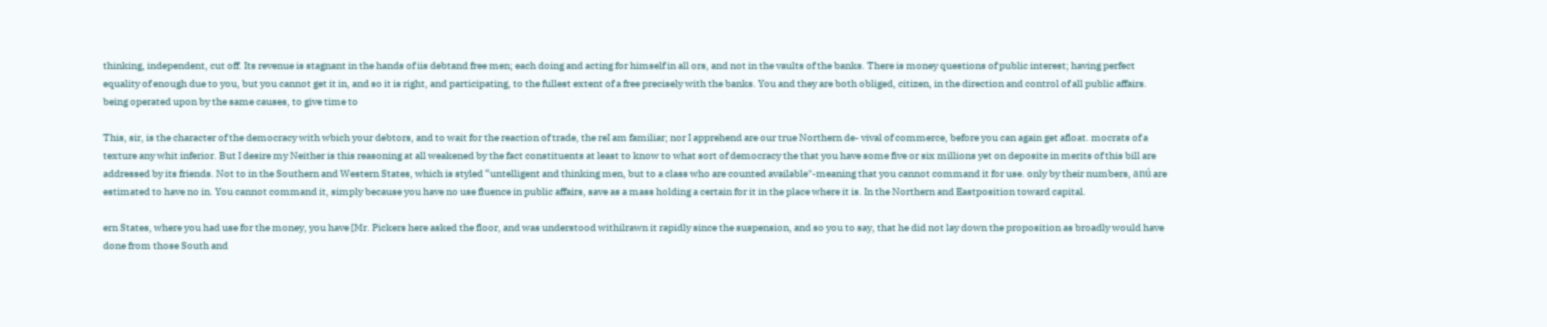thinking, independent, cut off. Its revenue is stagnant in the hands of iis debtand free men; each doing and acting for himself in all ors, and not in the vaults of the banks. There is money questions of public interest; having perfect equality of enough due to you, but you cannot get it in, and so it is right, and participating, to the fullest extent of a free precisely with the banks. You and they are both obliged, citizen, in the direction and control of all public affairs. being operated upon by the same causes, to give time to

This, sir, is the character of the democracy with wbich your debtors, and to wait for the reaction of trade, the reI am familiar; nor I apprehend are our true Northern de- vival of commerce, before you can again get afloat. mocrats of a texture any whit inferior. But I desire my Neither is this reasoning at all weakened by the fact constituents at least to know to what sort of democracy the that you have some five or six millions yet on deposite in merits of this bill are addressed by its friends. Not to in the Southern and Western States, which is styled “untelligent and thinking men, but to a class who are counted available"-meaning that you cannot command it for use. only by their numbers, anú are estimated to have no in. You cannot command it, simply because you have no use fluence in public affairs, save as a mass holding a certain for it in the place where it is. In the Northern and Eastposition toward capital.

ern States, where you had use for the money, you have [Mr. Pickers here asked the floor, and was understood withilrawn it rapidly since the suspension, and so you to say, that he did not lay down the proposition as broadly would have done from those South and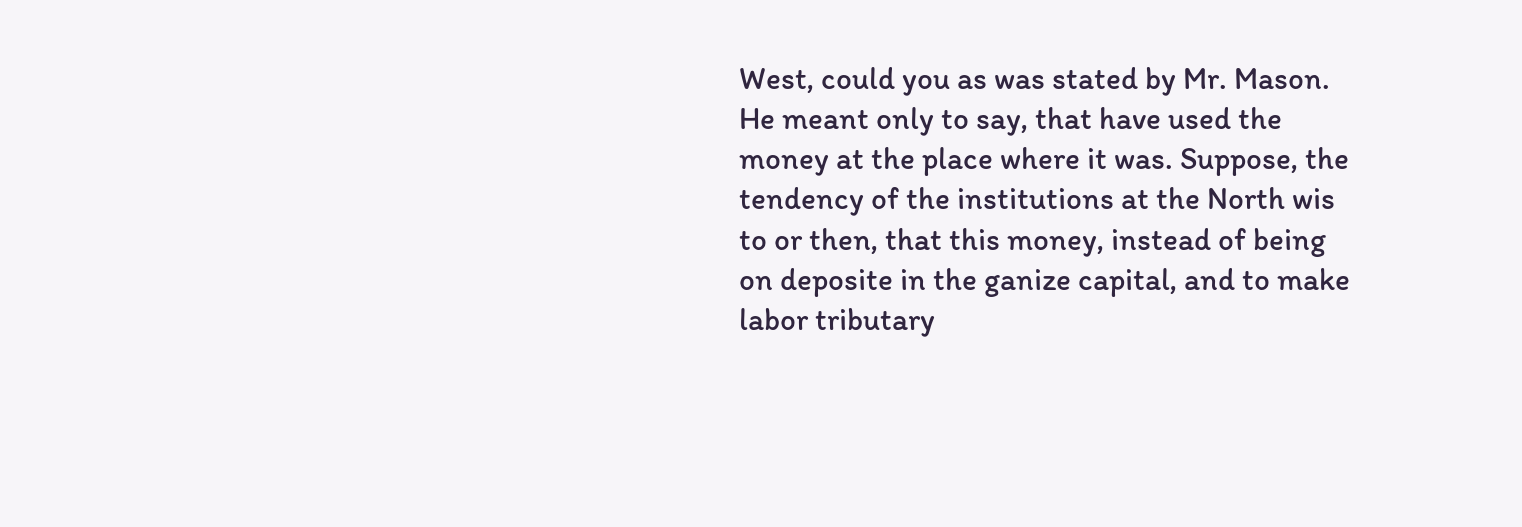West, could you as was stated by Mr. Mason. He meant only to say, that have used the money at the place where it was. Suppose, the tendency of the institutions at the North wis to or then, that this money, instead of being on deposite in the ganize capital, and to make labor tributary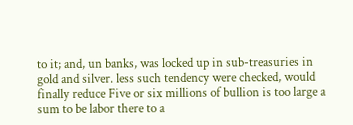to it; and, un banks, was locked up in sub-treasuries in gold and silver. less such tendency were checked, would finally reduce Five or six millions of bullion is too large a sum to be labor there to a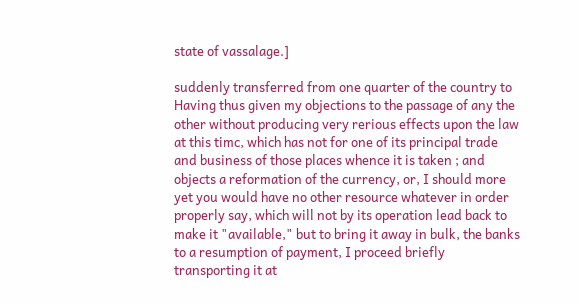state of vassalage.]

suddenly transferred from one quarter of the country to Having thus given my objections to the passage of any the other without producing very rerious effects upon the law at this timc, which has not for one of its principal trade and business of those places whence it is taken ; and objects a reformation of the currency, or, I should more yet you would have no other resource whatever in order properly say, which will not by its operation lead back to make it "available," but to bring it away in bulk, the banks to a resumption of payment, I proceed briefly transporting it at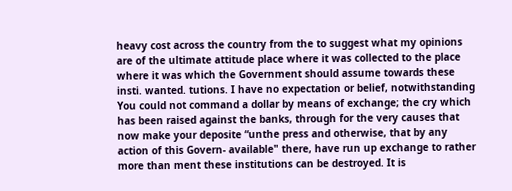heavy cost across the country from the to suggest what my opinions are of the ultimate attitude place where it was collected to the place where it was which the Government should assume towards these insti. wanted. tutions. I have no expectation or belief, notwithstanding You could not command a dollar by means of exchange; the cry which has been raised against the banks, through for the very causes that now make your deposite “unthe press and otherwise, that by any action of this Govern- available" there, have run up exchange to rather more than ment these institutions can be destroyed. It is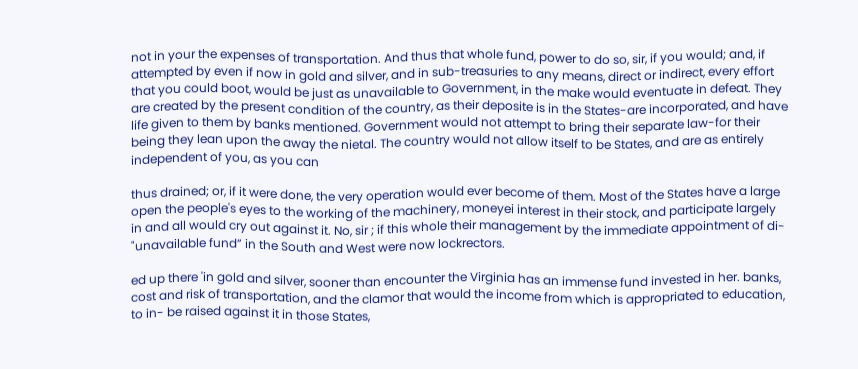not in your the expenses of transportation. And thus that whole fund, power to do so, sir, if you would; and, if attempted by even if now in gold and silver, and in sub-treasuries to any means, direct or indirect, every effort that you could boot, would be just as unavailable to Government, in the make would eventuate in defeat. They are created by the present condition of the country, as their deposite is in the States-are incorporated, and have life given to them by banks mentioned. Government would not attempt to bring their separate law-for their being they lean upon the away the nietal. The country would not allow itself to be States, and are as entirely independent of you, as you can

thus drained; or, if it were done, the very operation would ever become of them. Most of the States have a large open the people's eyes to the working of the machinery, moneyei interest in their stock, and participate largely in and all would cry out against it. No, sir ; if this whole their management by the immediate appointment of di- "unavailable fund” in the South and West were now lockrectors.

ed up there 'in gold and silver, sooner than encounter the Virginia has an immense fund invested in her. banks, cost and risk of transportation, and the clamor that would the income from which is appropriated to education, to in- be raised against it in those States,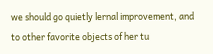we should go quietly lernal improvement, and to other favorite objects of her tu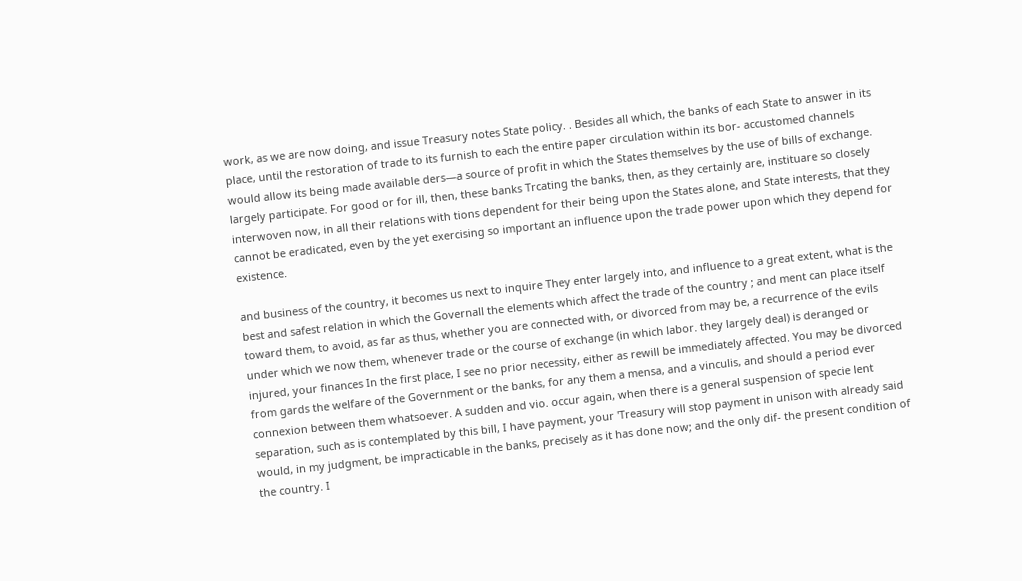work, as we are now doing, and issue Treasury notes State policy. . Besides all which, the banks of each State to answer in its place, until the restoration of trade to its furnish to each the entire paper circulation within its bor- accustomed channels would allow its being made available ders—a source of profit in which the States themselves by the use of bills of exchange. largely participate. For good or for ill, then, these banks Trcating the banks, then, as they certainly are, instituare so closely interwoven now, in all their relations with tions dependent for their being upon the States alone, and State interests, that they cannot be eradicated, even by the yet exercising so important an influence upon the trade power upon which they depend for existence.

and business of the country, it becomes us next to inquire They enter largely into, and influence to a great extent, what is the best and safest relation in which the Governall the elements which affect the trade of the country ; and ment can place itself toward them, to avoid, as far as thus, whether you are connected with, or divorced from may be, a recurrence of the evils under which we now them, whenever trade or the course of exchange (in which labor. they largely deal) is deranged or injured, your finances In the first place, I see no prior necessity, either as rewill be immediately affected. You may be divorced from gards the welfare of the Government or the banks, for any them a mensa, and a vinculis, and should a period ever connexion between them whatsoever. A sudden and vio. occur again, when there is a general suspension of specie lent separation, such as is contemplated by this bill, I have payment, your 'Treasury will stop payment in unison with already said would, in my judgment, be impracticable in the banks, precisely as it has done now; and the only dif- the present condition of the country. I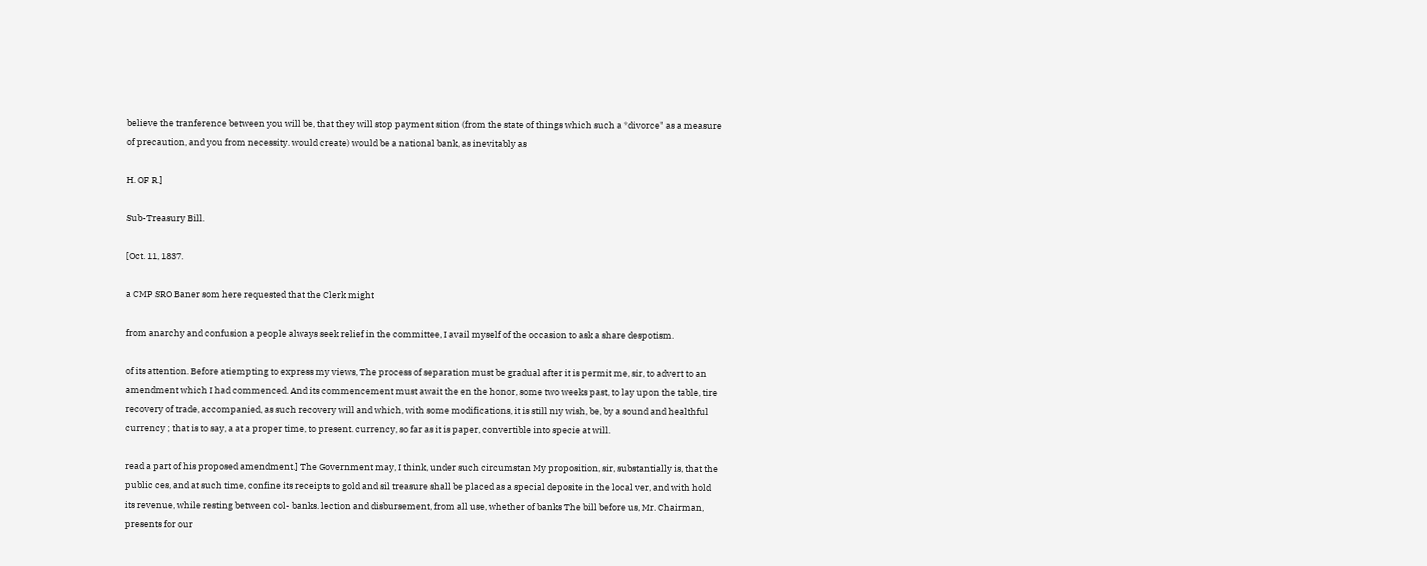believe the tranference between you will be, that they will stop payment sition (from the state of things which such a *divorce" as a measure of precaution, and you from necessity. would create) would be a national bank, as inevitably as

H. OF R.]

Sub-Treasury Bill.

[Oct. 11, 1837.

a CMP SRO Baner som here requested that the Clerk might

from anarchy and confusion a people always seek relief in the committee, I avail myself of the occasion to ask a share despotism.

of its attention. Before atiempting to express my views, The process of separation must be gradual after it is permit me, sir, to advert to an amendment which I had commenced. And its commencement must await the en the honor, some two weeks past, to lay upon the table, tire recovery of trade, accompanied, as such recovery will and which, with some modifications, it is still nıy wish, be, by a sound and healthful currency ; that is to say, a at a proper time, to present. currency, so far as it is paper, convertible into specie at will.

read a part of his proposed amendment.] The Government may, I think, under such circumstan My proposition, sir, substantially is, that the public ces, and at such time, confine its receipts to gold and sil treasure shall be placed as a special deposite in the local ver, and with hold its revenue, while resting between col- banks. lection and disbursement, from all use, whether of banks The bill before us, Mr. Chairman, presents for our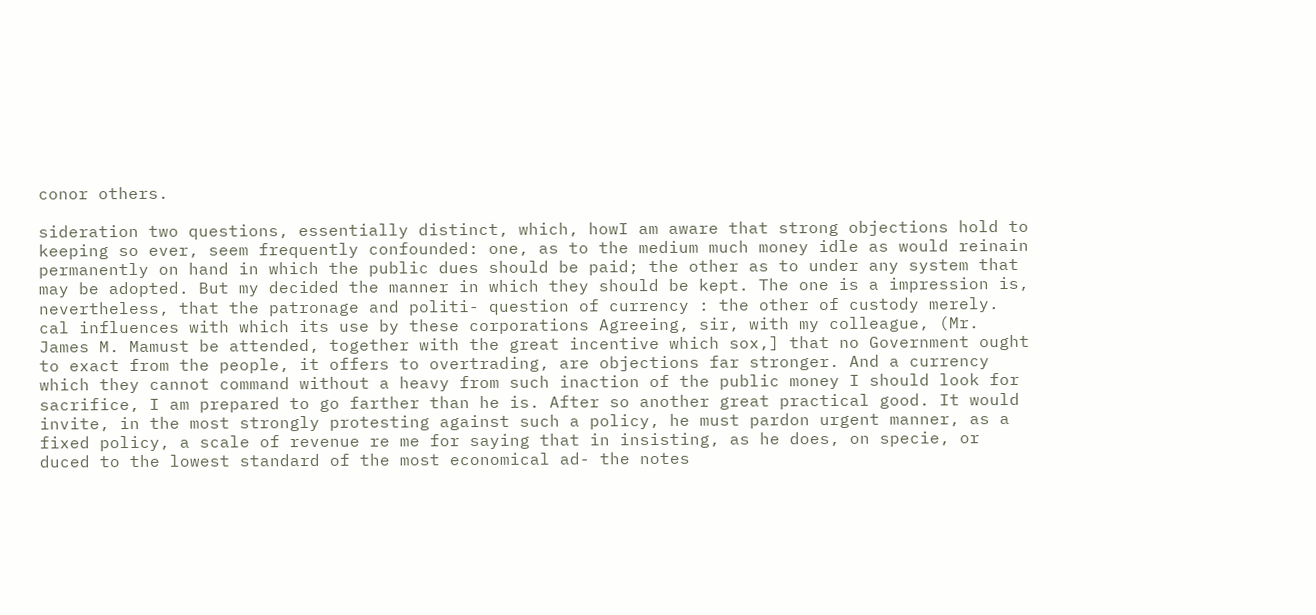conor others.

sideration two questions, essentially distinct, which, howI am aware that strong objections hold to keeping so ever, seem frequently confounded: one, as to the medium much money idle as would reinain permanently on hand in which the public dues should be paid; the other as to under any system that may be adopted. But my decided the manner in which they should be kept. The one is a impression is, nevertheless, that the patronage and politi- question of currency : the other of custody merely. cal influences with which its use by these corporations Agreeing, sir, with my colleague, (Mr. James M. Mamust be attended, together with the great incentive which sox,] that no Government ought to exact from the people, it offers to overtrading, are objections far stronger. And a currency which they cannot command without a heavy from such inaction of the public money I should look for sacrifice, I am prepared to go farther than he is. After so another great practical good. It would invite, in the most strongly protesting against such a policy, he must pardon urgent manner, as a fixed policy, a scale of revenue re me for saying that in insisting, as he does, on specie, or duced to the lowest standard of the most economical ad- the notes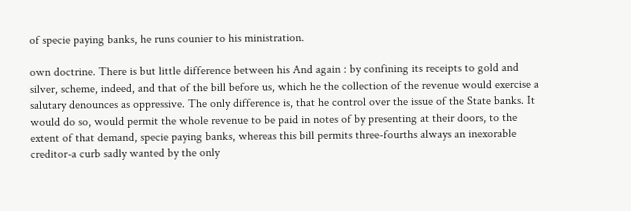of specie paying banks, he runs counier to his ministration.

own doctrine. There is but little difference between his And again : by confining its receipts to gold and silver, scheme, indeed, and that of the bill before us, which he the collection of the revenue would exercise a salutary denounces as oppressive. The only difference is, that he control over the issue of the State banks. It would do so, would permit the whole revenue to be paid in notes of by presenting at their doors, to the extent of that demand, specie paying banks, whereas this bill permits three-fourths always an inexorable creditor-a curb sadly wanted by the only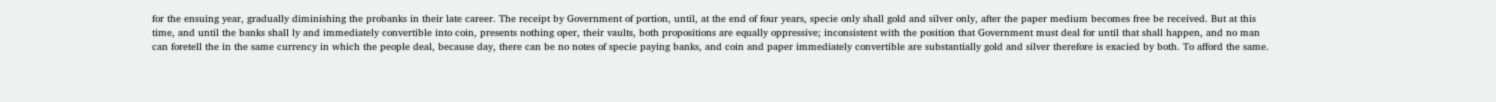for the ensuing year, gradually diminishing the probanks in their late career. The receipt by Government of portion, until, at the end of four years, specie only shall gold and silver only, after the paper medium becomes free be received. But at this time, and until the banks shall ly and immediately convertible into coin, presents nothing oper, their vaults, both propositions are equally oppressive; inconsistent with the position that Government must deal for until that shall happen, and no man can foretell the in the same currency in which the people deal, because day, there can be no notes of specie paying banks, and coin and paper immediately convertible are substantially gold and silver therefore is exacied by both. To afford the same.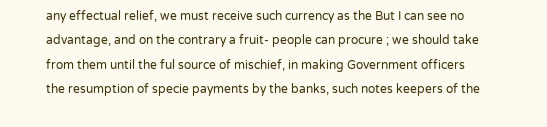any effectual relief, we must receive such currency as the But I can see no advantage, and on the contrary a fruit- people can procure ; we should take from them until the ful source of mischief, in making Government officers the resumption of specie payments by the banks, such notes keepers of the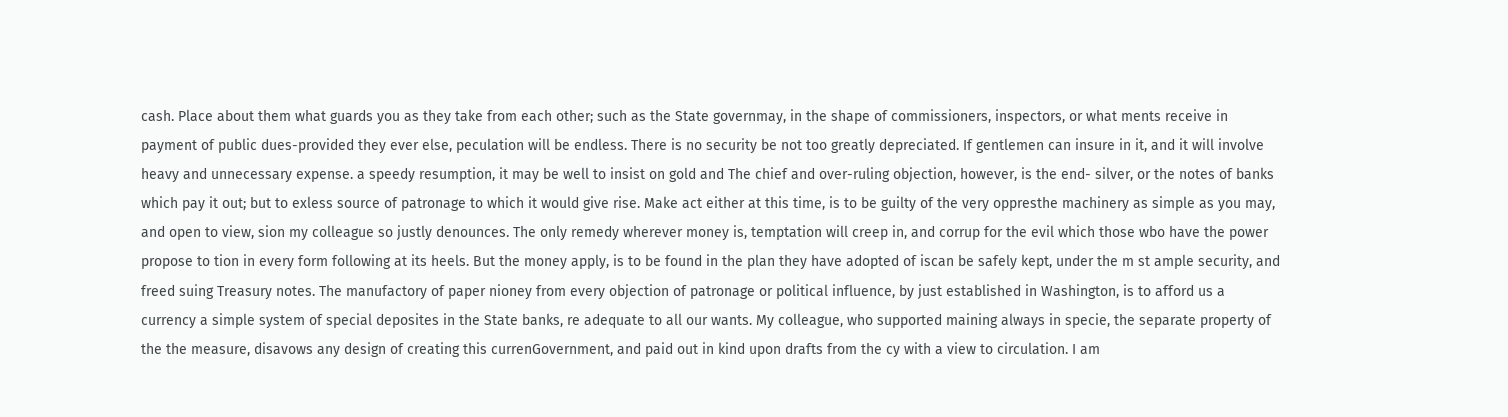cash. Place about them what guards you as they take from each other; such as the State governmay, in the shape of commissioners, inspectors, or what ments receive in payment of public dues-provided they ever else, peculation will be endless. There is no security be not too greatly depreciated. If gentlemen can insure in it, and it will involve heavy and unnecessary expense. a speedy resumption, it may be well to insist on gold and The chief and over-ruling objection, however, is the end- silver, or the notes of banks which pay it out; but to exless source of patronage to which it would give rise. Make act either at this time, is to be guilty of the very oppresthe machinery as simple as you may, and open to view, sion my colleague so justly denounces. The only remedy wherever money is, temptation will creep in, and corrup for the evil which those wbo have the power propose to tion in every form following at its heels. But the money apply, is to be found in the plan they have adopted of iscan be safely kept, under the m st ample security, and freed suing Treasury notes. The manufactory of paper nioney from every objection of patronage or political influence, by just established in Washington, is to afford us a currency a simple system of special deposites in the State banks, re adequate to all our wants. My colleague, who supported maining always in specie, the separate property of the the measure, disavows any design of creating this currenGovernment, and paid out in kind upon drafts from the cy with a view to circulation. I am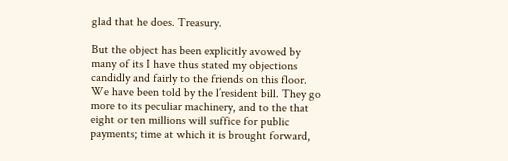glad that he does. Treasury.

But the object has been explicitly avowed by many of its I have thus stated my objections candidly and fairly to the friends on this floor. We have been told by the l’resident bill. They go more to its peculiar machinery, and to the that eight or ten millions will suffice for public payments; time at which it is brought forward,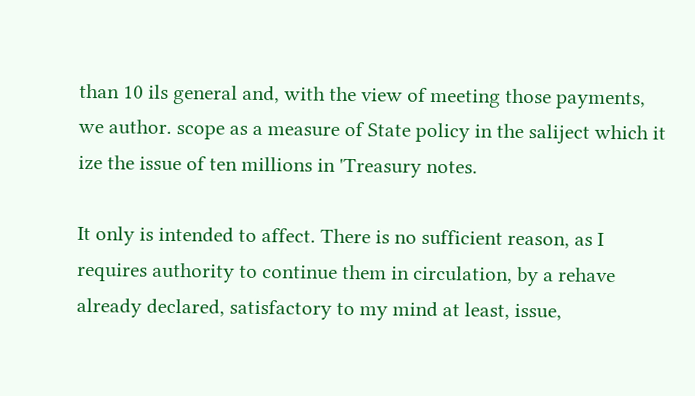than 10 ils general and, with the view of meeting those payments, we author. scope as a measure of State policy in the saliject which it ize the issue of ten millions in 'Treasury notes.

It only is intended to affect. There is no sufficient reason, as I requires authority to continue them in circulation, by a rehave already declared, satisfactory to my mind at least, issue,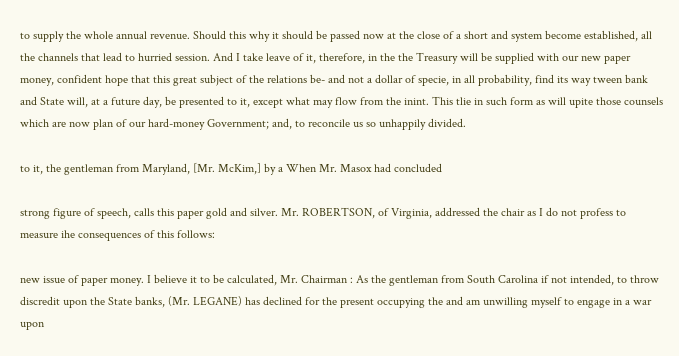to supply the whole annual revenue. Should this why it should be passed now at the close of a short and system become established, all the channels that lead to hurried session. And I take leave of it, therefore, in the the Treasury will be supplied with our new paper money, confident hope that this great subject of the relations be- and not a dollar of specie, in all probability, find its way tween bank and State will, at a future day, be presented to it, except what may flow from the inint. This tlie in such form as will upite those counsels which are now plan of our hard-money Government; and, to reconcile us so unhappily divided.

to it, the gentleman from Maryland, [Mr. McKim,] by a When Mr. Masox had concluded

strong figure of speech, calls this paper gold and silver. Mr. ROBERTSON, of Virginia, addressed the chair as I do not profess to measure ihe consequences of this follows:

new issue of paper money. I believe it to be calculated, Mr. Chairman : As the gentleman from South Carolina if not intended, to throw discredit upon the State banks, (Mr. LEGANE) has declined for the present occupying the and am unwilling myself to engage in a war upon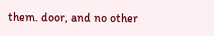them. door, and no other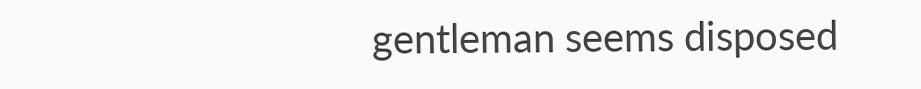gentleman seems disposed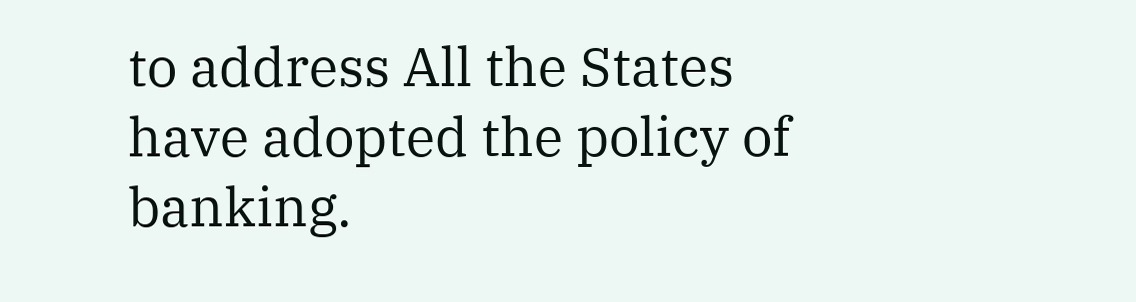to address All the States have adopted the policy of banking.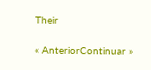Their

« AnteriorContinuar »